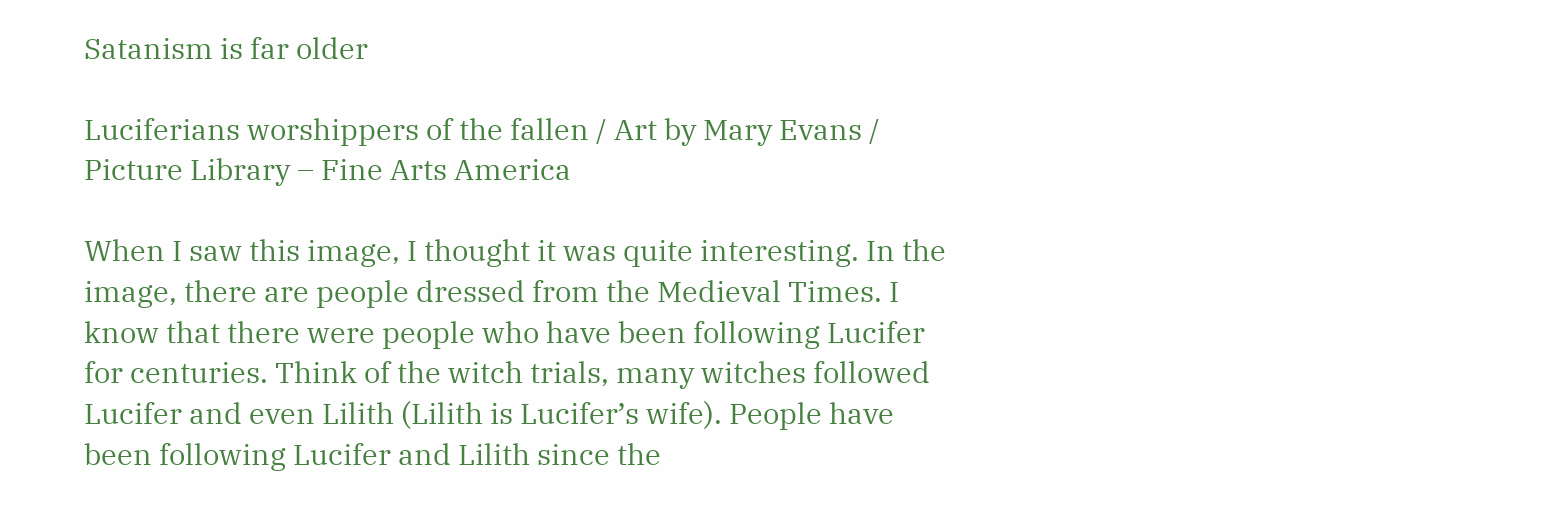Satanism is far older

Luciferians worshippers of the fallen / Art by Mary Evans / Picture Library – Fine Arts America

When I saw this image, I thought it was quite interesting. In the image, there are people dressed from the Medieval Times. I know that there were people who have been following Lucifer for centuries. Think of the witch trials, many witches followed Lucifer and even Lilith (Lilith is Lucifer’s wife). People have been following Lucifer and Lilith since the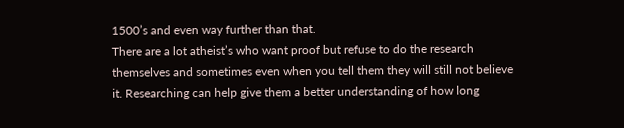1500’s and even way further than that.
There are a lot atheist’s who want proof but refuse to do the research themselves and sometimes even when you tell them they will still not believe it. Researching can help give them a better understanding of how long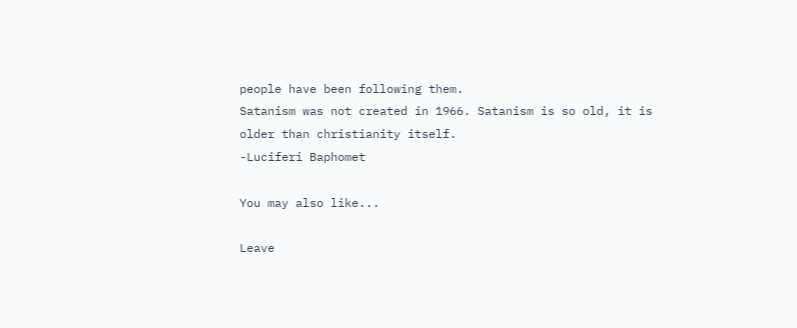people have been following them.
Satanism was not created in 1966. Satanism is so old, it is older than christianity itself.
-Luciferi Baphomet

You may also like...

Leave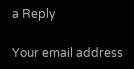a Reply

Your email address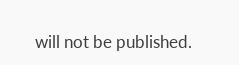will not be published.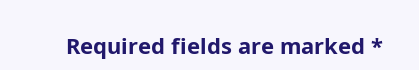Required fields are marked *